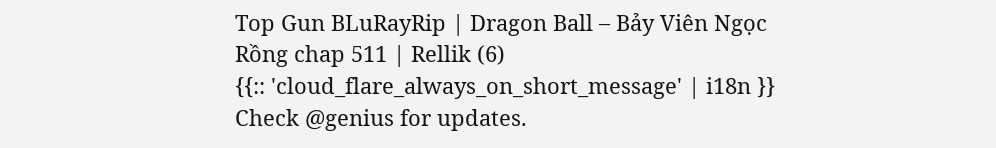Top Gun BLuRayRip | Dragon Ball – Bảy Viên Ngọc Rồng chap 511 | Rellik (6)
{{:: 'cloud_flare_always_on_short_message' | i18n }}
Check @genius for updates.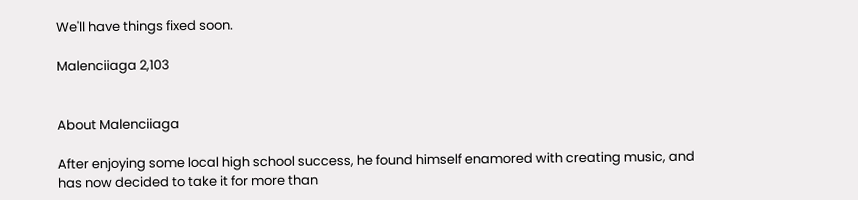We'll have things fixed soon.

Malenciiaga 2,103


About Malenciiaga

After enjoying some local high school success, he found himself enamored with creating music, and has now decided to take it for more than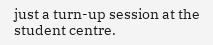just a turn-up session at the student centre.